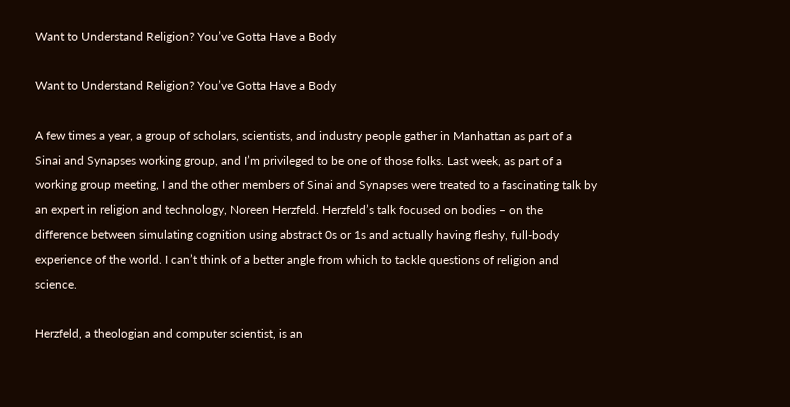Want to Understand Religion? You’ve Gotta Have a Body

Want to Understand Religion? You’ve Gotta Have a Body

A few times a year, a group of scholars, scientists, and industry people gather in Manhattan as part of a Sinai and Synapses working group, and I’m privileged to be one of those folks. Last week, as part of a working group meeting, I and the other members of Sinai and Synapses were treated to a fascinating talk by an expert in religion and technology, Noreen Herzfeld. Herzfeld’s talk focused on bodies – on the difference between simulating cognition using abstract 0s or 1s and actually having fleshy, full-body experience of the world. I can’t think of a better angle from which to tackle questions of religion and science.

Herzfeld, a theologian and computer scientist, is an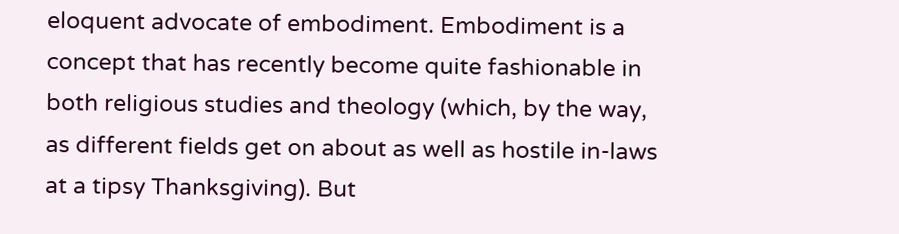eloquent advocate of embodiment. Embodiment is a concept that has recently become quite fashionable in both religious studies and theology (which, by the way, as different fields get on about as well as hostile in-laws at a tipsy Thanksgiving). But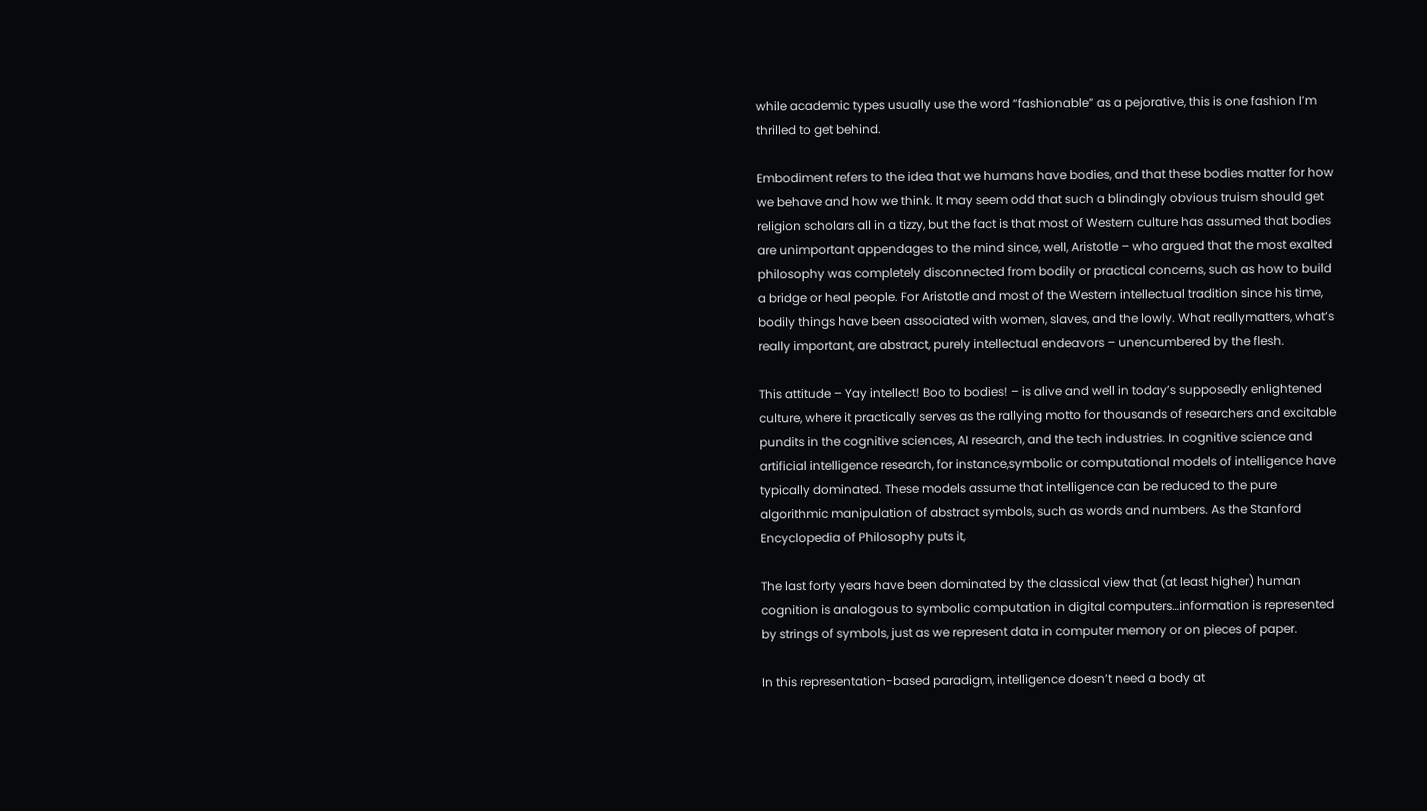while academic types usually use the word “fashionable” as a pejorative, this is one fashion I’m thrilled to get behind.

Embodiment refers to the idea that we humans have bodies, and that these bodies matter for how we behave and how we think. It may seem odd that such a blindingly obvious truism should get religion scholars all in a tizzy, but the fact is that most of Western culture has assumed that bodies are unimportant appendages to the mind since, well, Aristotle – who argued that the most exalted philosophy was completely disconnected from bodily or practical concerns, such as how to build a bridge or heal people. For Aristotle and most of the Western intellectual tradition since his time, bodily things have been associated with women, slaves, and the lowly. What reallymatters, what’s really important, are abstract, purely intellectual endeavors – unencumbered by the flesh.

This attitude – Yay intellect! Boo to bodies! – is alive and well in today’s supposedly enlightened culture, where it practically serves as the rallying motto for thousands of researchers and excitable pundits in the cognitive sciences, AI research, and the tech industries. In cognitive science and artificial intelligence research, for instance,symbolic or computational models of intelligence have typically dominated. These models assume that intelligence can be reduced to the pure algorithmic manipulation of abstract symbols, such as words and numbers. As the Stanford Encyclopedia of Philosophy puts it,

The last forty years have been dominated by the classical view that (at least higher) human cognition is analogous to symbolic computation in digital computers…information is represented by strings of symbols, just as we represent data in computer memory or on pieces of paper.

In this representation-based paradigm, intelligence doesn’t need a body at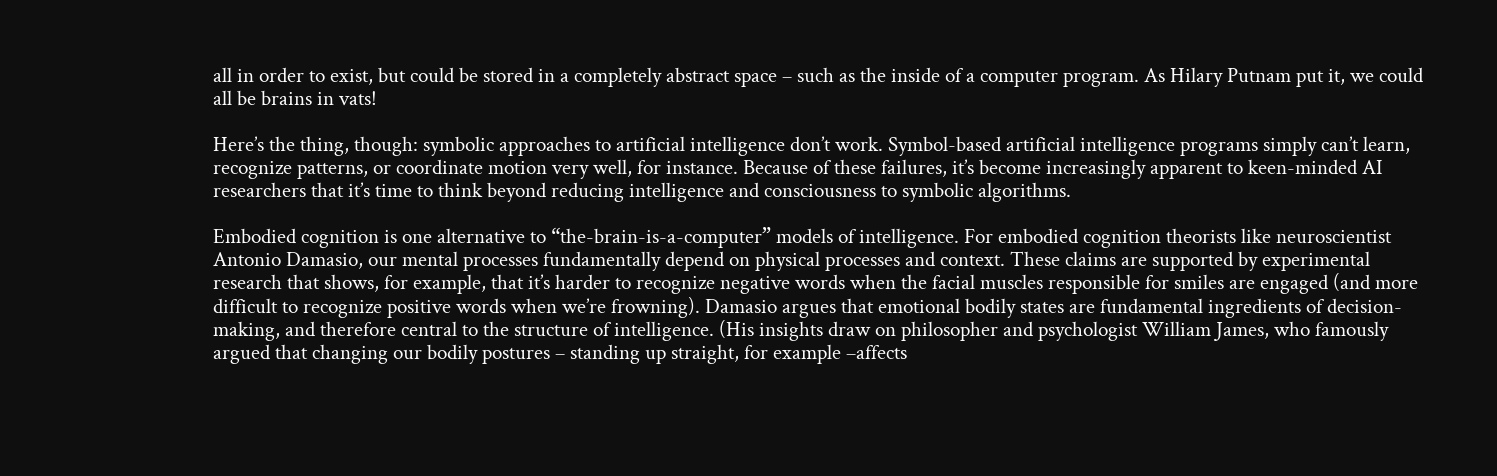all in order to exist, but could be stored in a completely abstract space – such as the inside of a computer program. As Hilary Putnam put it, we could all be brains in vats!

Here’s the thing, though: symbolic approaches to artificial intelligence don’t work. Symbol-based artificial intelligence programs simply can’t learn, recognize patterns, or coordinate motion very well, for instance. Because of these failures, it’s become increasingly apparent to keen-minded AI researchers that it’s time to think beyond reducing intelligence and consciousness to symbolic algorithms.

Embodied cognition is one alternative to “the-brain-is-a-computer” models of intelligence. For embodied cognition theorists like neuroscientist Antonio Damasio, our mental processes fundamentally depend on physical processes and context. These claims are supported by experimental research that shows, for example, that it’s harder to recognize negative words when the facial muscles responsible for smiles are engaged (and more difficult to recognize positive words when we’re frowning). Damasio argues that emotional bodily states are fundamental ingredients of decision-making, and therefore central to the structure of intelligence. (His insights draw on philosopher and psychologist William James, who famously argued that changing our bodily postures – standing up straight, for example –affects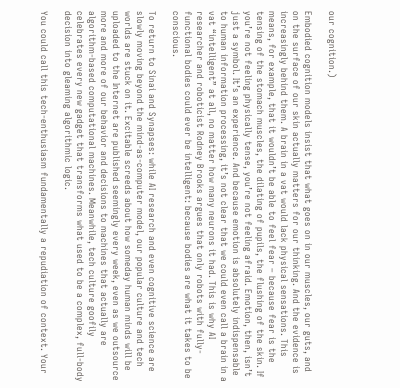our cognition.)

Embodied cognition models insist that what goes on in our muscles, our guts, and on the surface of our skin actually matters for our thinking. And the evidence is increasingly behind them. A brain in a vat would lack physical sensations. This means, for example, that it wouldn’t be able to feel fear – because fear is the tensing of the stomach muscles, the dilating of pupils, the flushing of the skin. If you’re not feeling physically tense, you’re not feeling afraid. Emotion, then, isn’t just a symbol. It’s an experience. And because emotion is absolutely indispensable to human information processing, it’s not clear that we could even call a brain in a vat “intelligent” at all, no matter how many neurons it had. This is why AI researcher and roboticist Rodney Brooks argues that only robots with fully-functional bodies could ever be intelligent: because bodies are what it takes to be conscious.

To return to Sinai and Synapses: while AI research and even cognitive science are slowly moving beyond the mind-as-computer model, our popular culture and tech worlds are stuck on it. Excitable screeds about how someday human minds will be uploaded to the Internet are published seemingly every week, even as we outsource more and more of our behavior and decisions to machines that actually are algorithm-based computational machines. Meanwhile, tech culture goofily celebrates every new gadget that transforms what used to be a complex, full-body decision into gleaming algorithmic logic.

You could call this tech-enthusiasm fundamentally a repudiation of context. Your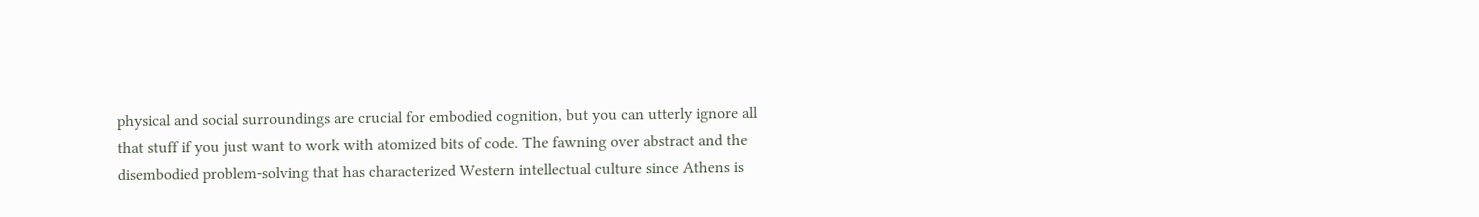physical and social surroundings are crucial for embodied cognition, but you can utterly ignore all that stuff if you just want to work with atomized bits of code. The fawning over abstract and the disembodied problem-solving that has characterized Western intellectual culture since Athens is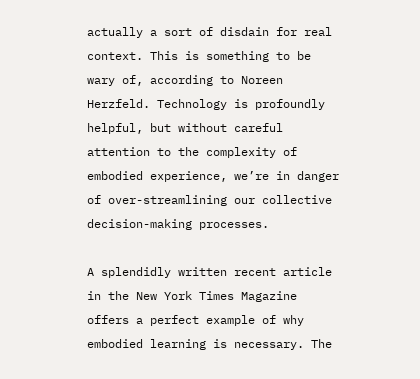actually a sort of disdain for real context. This is something to be wary of, according to Noreen Herzfeld. Technology is profoundly helpful, but without careful attention to the complexity of embodied experience, we’re in danger of over-streamlining our collective decision-making processes.

A splendidly written recent article in the New York Times Magazine offers a perfect example of why embodied learning is necessary. The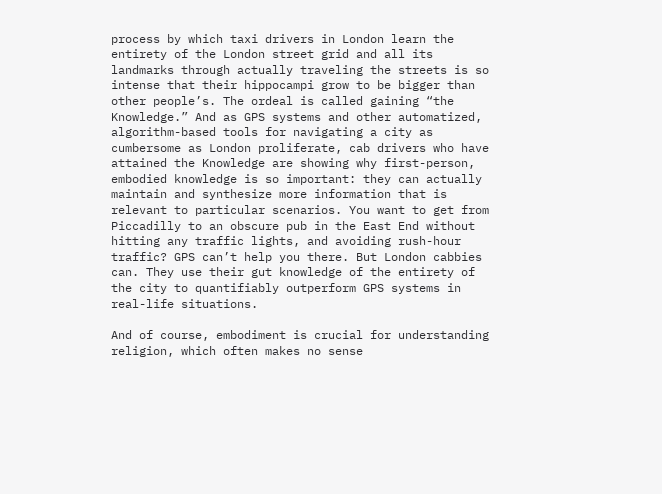process by which taxi drivers in London learn the entirety of the London street grid and all its landmarks through actually traveling the streets is so intense that their hippocampi grow to be bigger than other people’s. The ordeal is called gaining “the Knowledge.” And as GPS systems and other automatized, algorithm-based tools for navigating a city as cumbersome as London proliferate, cab drivers who have attained the Knowledge are showing why first-person, embodied knowledge is so important: they can actually maintain and synthesize more information that is relevant to particular scenarios. You want to get from Piccadilly to an obscure pub in the East End without hitting any traffic lights, and avoiding rush-hour traffic? GPS can’t help you there. But London cabbies can. They use their gut knowledge of the entirety of the city to quantifiably outperform GPS systems in real-life situations.

And of course, embodiment is crucial for understanding religion, which often makes no sense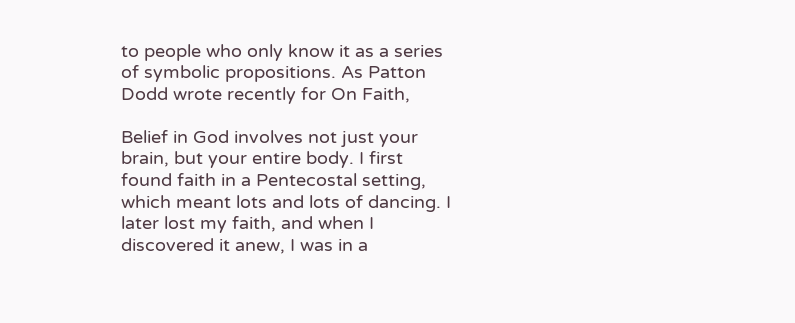to people who only know it as a series of symbolic propositions. As Patton Dodd wrote recently for On Faith,

Belief in God involves not just your brain, but your entire body. I first found faith in a Pentecostal setting, which meant lots and lots of dancing. I later lost my faith, and when I discovered it anew, I was in a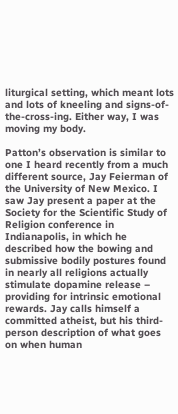liturgical setting, which meant lots and lots of kneeling and signs-of-the-cross-ing. Either way, I was moving my body.

Patton’s observation is similar to one I heard recently from a much different source, Jay Feierman of the University of New Mexico. I saw Jay present a paper at the Society for the Scientific Study of Religion conference in Indianapolis, in which he described how the bowing and submissive bodily postures found in nearly all religions actually stimulate dopamine release – providing for intrinsic emotional rewards. Jay calls himself a committed atheist, but his third-person description of what goes on when human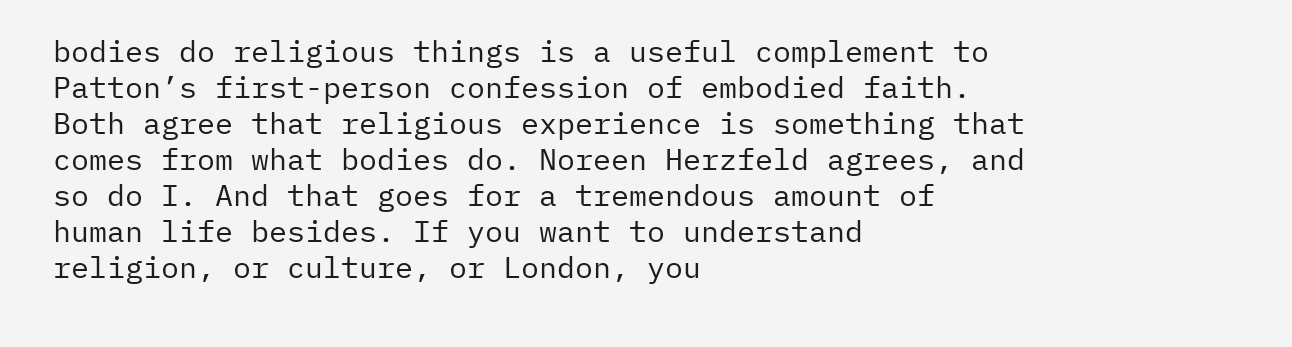bodies do religious things is a useful complement to Patton’s first-person confession of embodied faith. Both agree that religious experience is something that comes from what bodies do. Noreen Herzfeld agrees, and so do I. And that goes for a tremendous amount of human life besides. If you want to understand religion, or culture, or London, you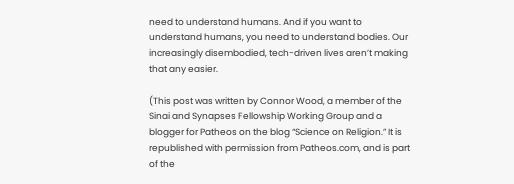need to understand humans. And if you want to understand humans, you need to understand bodies. Our increasingly disembodied, tech-driven lives aren’t making that any easier.

(This post was written by Connor Wood, a member of the Sinai and Synapses Fellowship Working Group and a blogger for Patheos on the blog “Science on Religion.” It is republished with permission from Patheos.com, and is part of the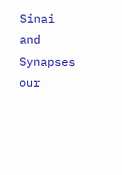Sinai and Synapses our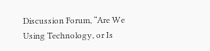Discussion Forum, “Are We Using Technology, or Is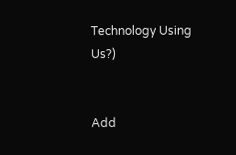Technology Using Us?)


Add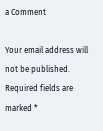a Comment

Your email address will not be published. Required fields are marked *